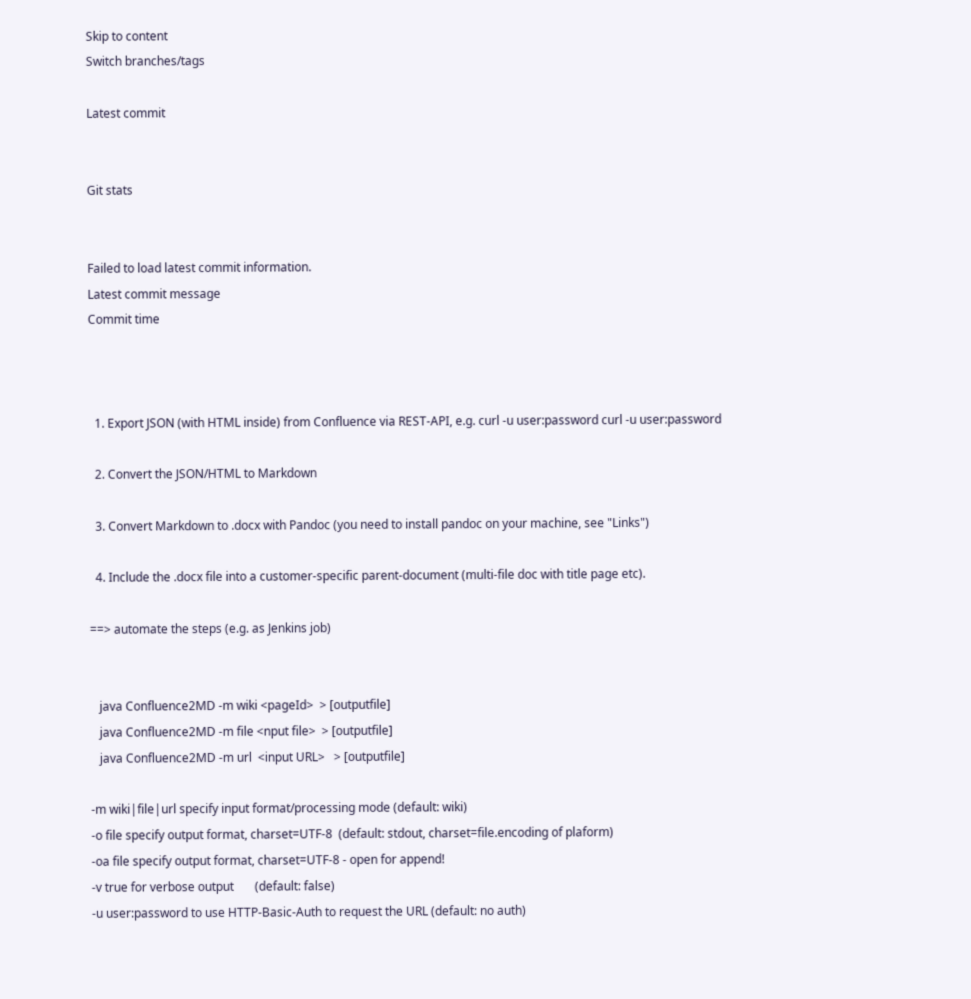Skip to content
Switch branches/tags

Latest commit


Git stats


Failed to load latest commit information.
Latest commit message
Commit time



  1. Export JSON (with HTML inside) from Confluence via REST-API, e.g. curl -u user:password curl -u user:password

  2. Convert the JSON/HTML to Markdown

  3. Convert Markdown to .docx with Pandoc (you need to install pandoc on your machine, see "Links")

  4. Include the .docx file into a customer-specific parent-document (multi-file doc with title page etc).

==> automate the steps (e.g. as Jenkins job)


   java Confluence2MD -m wiki <pageId>  > [outputfile]
   java Confluence2MD -m file <nput file>  > [outputfile]
   java Confluence2MD -m url  <input URL>   > [outputfile]

-m wiki|file|url specify input format/processing mode (default: wiki)
-o file specify output format, charset=UTF-8  (default: stdout, charset=file.encoding of plaform)
-oa file specify output format, charset=UTF-8 - open for append!
-v true for verbose output       (default: false)
-u user:password to use HTTP-Basic-Auth to request the URL (default: no auth)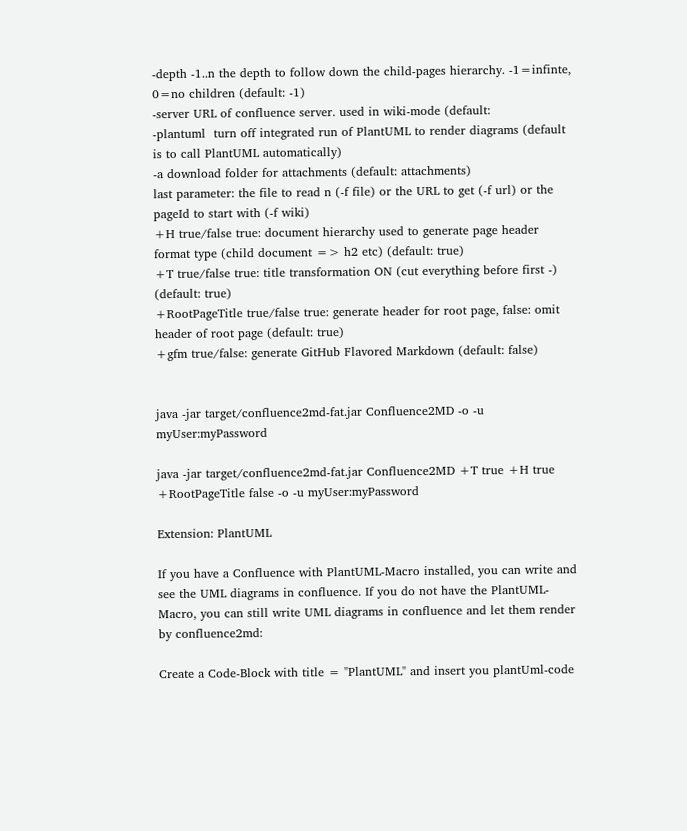-depth -1..n the depth to follow down the child-pages hierarchy. -1=infinte, 0=no children (default: -1)
-server URL of confluence server. used in wiki-mode (default:
-plantuml  turn off integrated run of PlantUML to render diagrams (default is to call PlantUML automatically)
-a download folder for attachments (default: attachments)
last parameter: the file to read n (-f file) or the URL to get (-f url) or the pageId to start with (-f wiki)
+H true/false true: document hierarchy used to generate page header format type (child document => h2 etc) (default: true)
+T true/false true: title transformation ON (cut everything before first -) (default: true)
+RootPageTitle true/false true: generate header for root page, false: omit header of root page (default: true)
+gfm true/false: generate GitHub Flavored Markdown (default: false)


java -jar target/confluence2md-fat.jar Confluence2MD -o -u myUser:myPassword

java -jar target/confluence2md-fat.jar Confluence2MD +T true +H true +RootPageTitle false -o -u myUser:myPassword

Extension: PlantUML

If you have a Confluence with PlantUML-Macro installed, you can write and see the UML diagrams in confluence. If you do not have the PlantUML-Macro, you can still write UML diagrams in confluence and let them render by confluence2md:

Create a Code-Block with title = "PlantUML" and insert you plantUml-code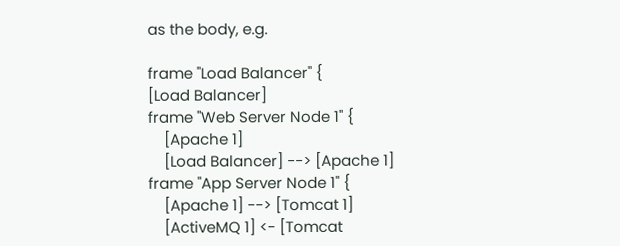as the body, e.g.

frame "Load Balancer" {
[Load Balancer]
frame "Web Server Node 1" {
    [Apache 1]
    [Load Balancer] --> [Apache 1]
frame "App Server Node 1" {
    [Apache 1] --> [Tomcat 1]
    [ActiveMQ 1] <- [Tomcat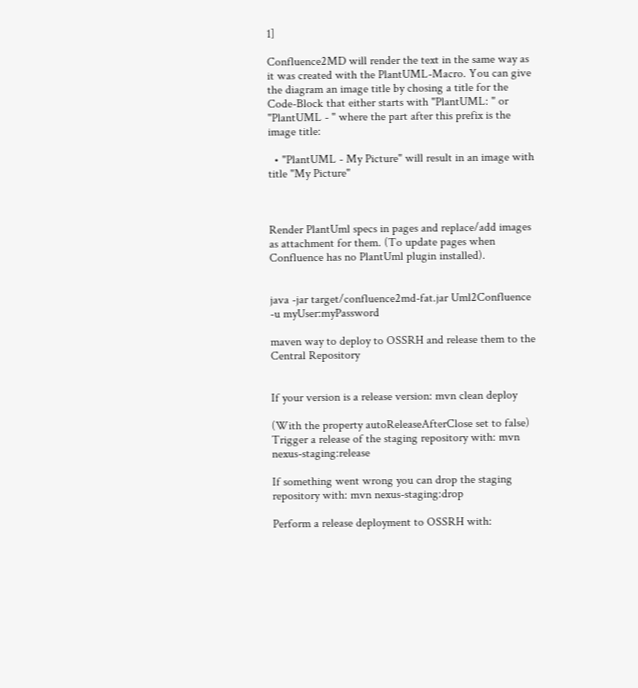1]

Confluence2MD will render the text in the same way as it was created with the PlantUML-Macro. You can give the diagram an image title by chosing a title for the Code-Block that either starts with "PlantUML: " or "PlantUML - " where the part after this prefix is the image title:

  • "PlantUML - My Picture" will result in an image with title "My Picture"



Render PlantUml specs in pages and replace/add images as attachment for them. (To update pages when Confluence has no PlantUml plugin installed).


java -jar target/confluence2md-fat.jar Uml2Confluence -u myUser:myPassword

maven way to deploy to OSSRH and release them to the Central Repository


If your version is a release version: mvn clean deploy

(With the property autoReleaseAfterClose set to false) Trigger a release of the staging repository with: mvn nexus-staging:release

If something went wrong you can drop the staging repository with: mvn nexus-staging:drop

Perform a release deployment to OSSRH with: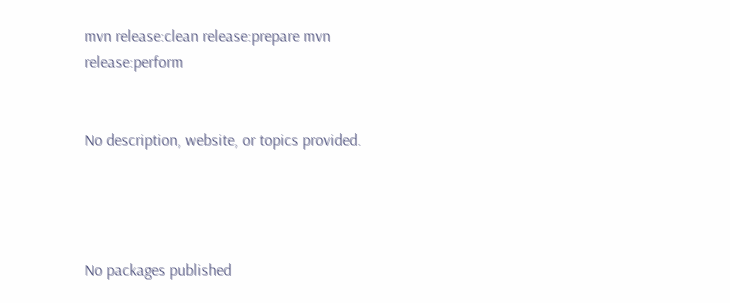mvn release:clean release:prepare mvn release:perform


No description, website, or topics provided.




No packages published